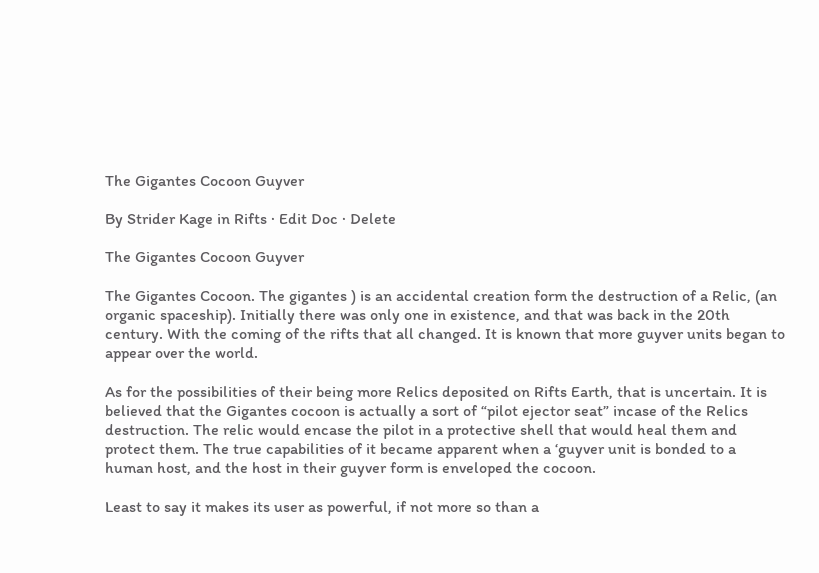The Gigantes Cocoon Guyver

By Strider Kage in Rifts · Edit Doc · Delete

The Gigantes Cocoon Guyver

The Gigantes Cocoon. The gigantes ) is an accidental creation form the destruction of a Relic, (an organic spaceship). Initially there was only one in existence, and that was back in the 20th century. With the coming of the rifts that all changed. It is known that more guyver units began to appear over the world.

As for the possibilities of their being more Relics deposited on Rifts Earth, that is uncertain. It is believed that the Gigantes cocoon is actually a sort of “pilot ejector seat” incase of the Relics destruction. The relic would encase the pilot in a protective shell that would heal them and protect them. The true capabilities of it became apparent when a ‘guyver unit is bonded to a human host, and the host in their guyver form is enveloped the cocoon.

Least to say it makes its user as powerful, if not more so than a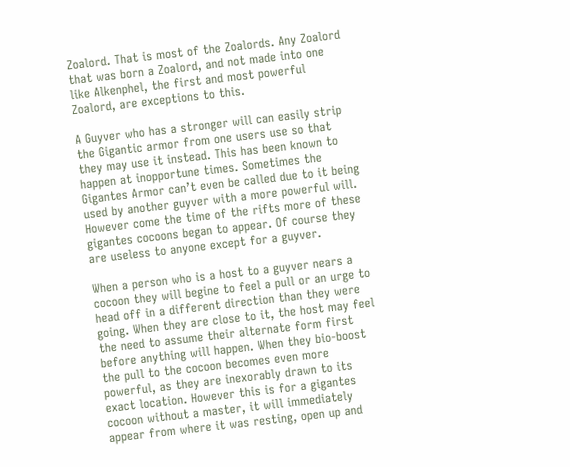Zoalord. That is most of the Zoalords. Any Zoalord that was born a Zoalord, and not made into one like Alkenphel, the first and most powerful Zoalord, are exceptions to this.

A Guyver who has a stronger will can easily strip the Gigantic armor from one users use so that they may use it instead. This has been known to happen at inopportune times. Sometimes the Gigantes Armor can’t even be called due to it being used by another guyver with a more powerful will. However come the time of the rifts more of these gigantes cocoons began to appear. Of course they are useless to anyone except for a guyver.

When a person who is a host to a guyver nears a cocoon they will begine to feel a pull or an urge to head off in a different direction than they were going. When they are close to it, the host may feel the need to assume their alternate form first before anything will happen. When they bio-boost the pull to the cocoon becomes even more powerful, as they are inexorably drawn to its exact location. However this is for a gigantes cocoon without a master, it will immediately appear from where it was resting, open up and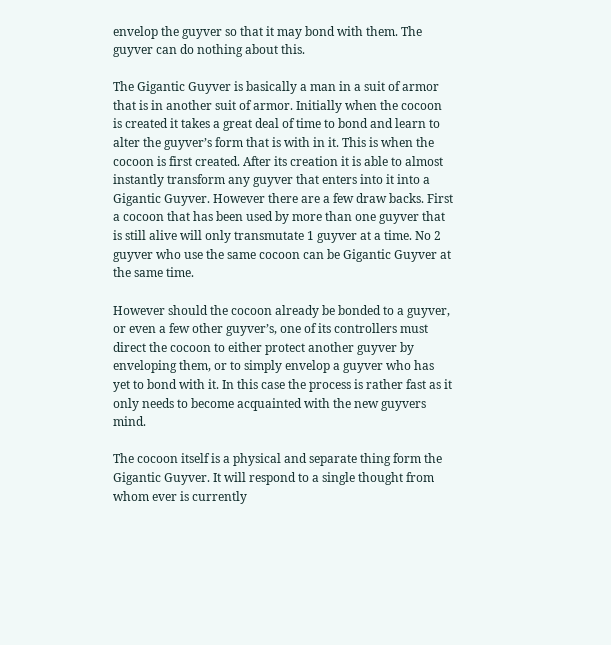envelop the guyver so that it may bond with them. The guyver can do nothing about this.

The Gigantic Guyver is basically a man in a suit of armor that is in another suit of armor. Initially when the cocoon is created it takes a great deal of time to bond and learn to alter the guyver’s form that is with in it. This is when the cocoon is first created. After its creation it is able to almost instantly transform any guyver that enters into it into a Gigantic Guyver. However there are a few draw backs. First a cocoon that has been used by more than one guyver that is still alive will only transmutate 1 guyver at a time. No 2 guyver who use the same cocoon can be Gigantic Guyver at the same time.

However should the cocoon already be bonded to a guyver, or even a few other guyver’s, one of its controllers must direct the cocoon to either protect another guyver by enveloping them, or to simply envelop a guyver who has yet to bond with it. In this case the process is rather fast as it only needs to become acquainted with the new guyvers mind.

The cocoon itself is a physical and separate thing form the Gigantic Guyver. It will respond to a single thought from whom ever is currently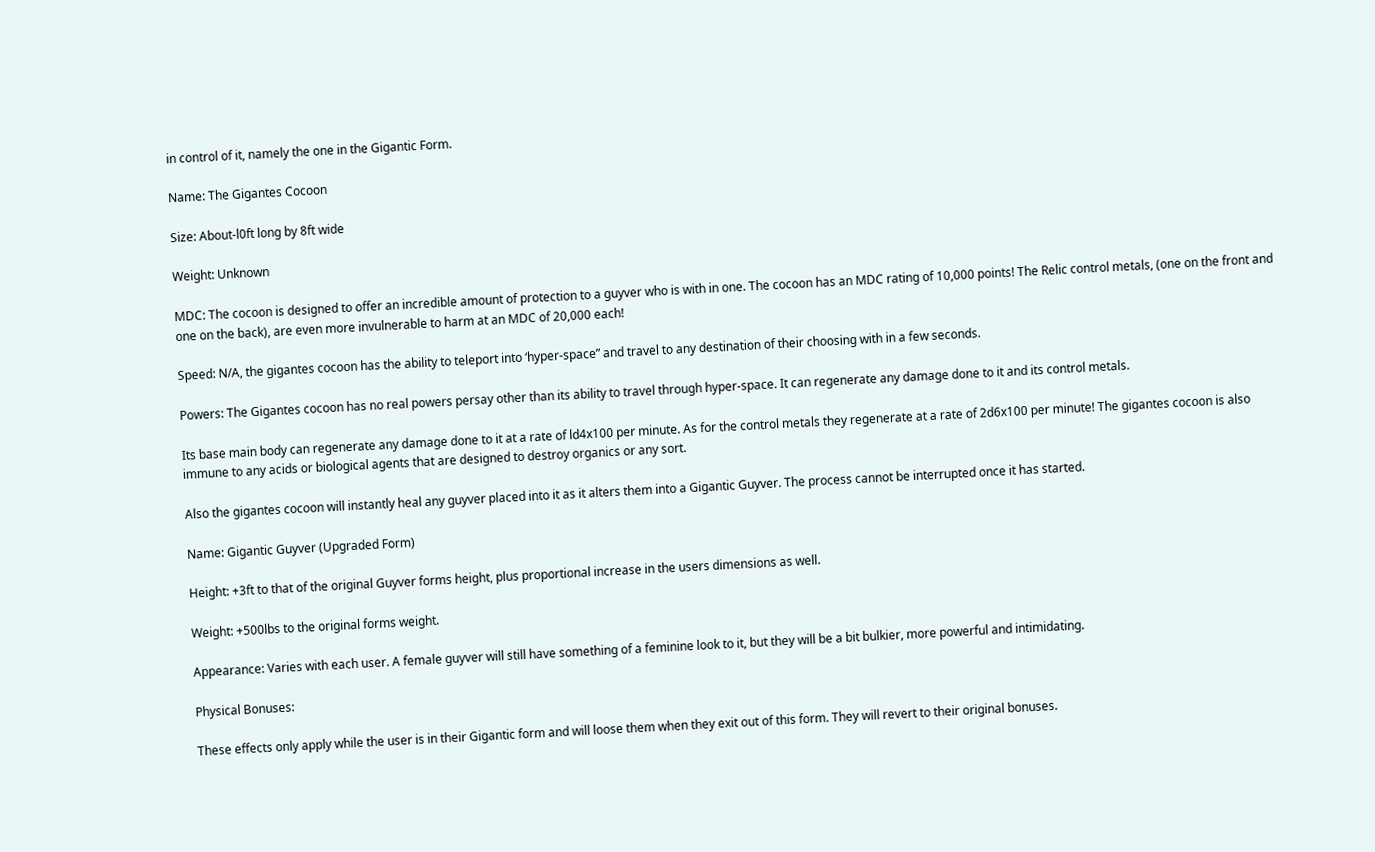in control of it, namely the one in the Gigantic Form.

Name: The Gigantes Cocoon

Size: About-l0ft long by 8ft wide

Weight: Unknown

MDC: The cocoon is designed to offer an incredible amount of protection to a guyver who is with in one. The cocoon has an MDC rating of 10,000 points! The Relic control metals, (one on the front and one on the back), are even more invulnerable to harm at an MDC of 20,000 each!

Speed: N/A, the gigantes cocoon has the ability to teleport into ‘hyper-space” and travel to any destination of their choosing with in a few seconds.

Powers: The Gigantes cocoon has no real powers persay other than its ability to travel through hyper-space. It can regenerate any damage done to it and its control metals.

Its base main body can regenerate any damage done to it at a rate of ld4x100 per minute. As for the control metals they regenerate at a rate of 2d6x100 per minute! The gigantes cocoon is also immune to any acids or biological agents that are designed to destroy organics or any sort.

Also the gigantes cocoon will instantly heal any guyver placed into it as it alters them into a Gigantic Guyver. The process cannot be interrupted once it has started.

Name: Gigantic Guyver (Upgraded Form)

Height: +3ft to that of the original Guyver forms height, plus proportional increase in the users dimensions as well.

Weight: +500lbs to the original forms weight.

Appearance: Varies with each user. A female guyver will still have something of a feminine look to it, but they will be a bit bulkier, more powerful and intimidating.

Physical Bonuses:

These effects only apply while the user is in their Gigantic form and will loose them when they exit out of this form. They will revert to their original bonuses.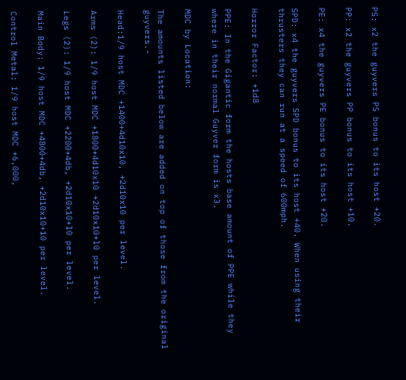PS: x2 the guyvers PS bonus to its host +20.

PP: x2 the guyvers PP bonus to its host +10.

PE: x4 the guyvers PE bonus to its host +20.

SPD: x4 the guyvers SPD bonus to its host +40. When using their thrusters they can run at a speed of 600mph.

Horror Factor: +1d8

PPE: In the Gigantic form the hosts base amount of PPE while they where in their normal Guyver form is x3.

MDC by Location:

The amounts listed below are added on top of those from the original guyvers.-

Head:1/9 host MDC +1400+4d10x10, +2d10x10 per level.

Arms (2): 1/9 host MDC +1800+4d10x10 +2d10x10+l0 per level.

Legs (2): 1/9 host MDC +2200+4db, +2d10x10+l0 per level.

Main Body: 1/9 host MDC +4800+4db, +2d10x10+10 per level.

Control Metal: 1/9 host MDC +6,000,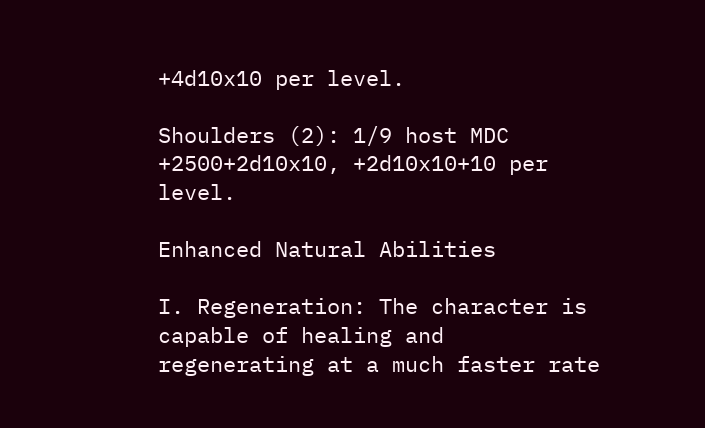+4d10x10 per level.

Shoulders (2): 1/9 host MDC +2500+2d10x10, +2d10x10+10 per level.

Enhanced Natural Abilities

I. Regeneration: The character is capable of healing and regenerating at a much faster rate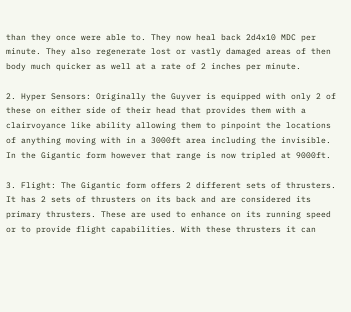than they once were able to. They now heal back 2d4x10 MDC per minute. They also regenerate lost or vastly damaged areas of then body much quicker as well at a rate of 2 inches per minute.

2. Hyper Sensors: Originally the Guyver is equipped with only 2 of these on either side of their head that provides them with a clairvoyance like ability allowing them to pinpoint the locations of anything moving with in a 3000ft area including the invisible. In the Gigantic form however that range is now tripled at 9000ft.

3. Flight: The Gigantic form offers 2 different sets of thrusters. It has 2 sets of thrusters on its back and are considered its primary thrusters. These are used to enhance on its running speed or to provide flight capabilities. With these thrusters it can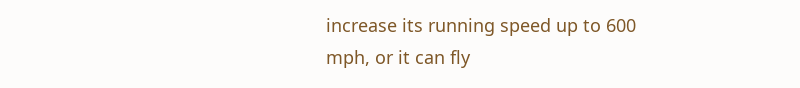increase its running speed up to 600 mph, or it can fly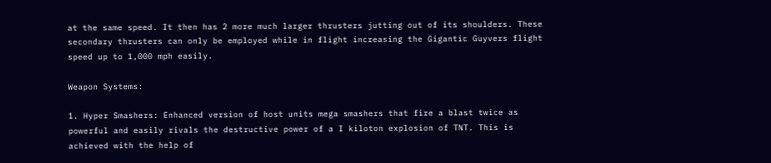at the same speed. It then has 2 more much larger thrusters jutting out of its shoulders. These secondary thrusters can only be employed while in flight increasing the Gigantic Guyvers flight speed up to 1,000 mph easily.

Weapon Systems:

1. Hyper Smashers: Enhanced version of host units mega smashers that fire a blast twice as powerful and easily rivals the destructive power of a I kiloton explosion of TNT. This is achieved with the help of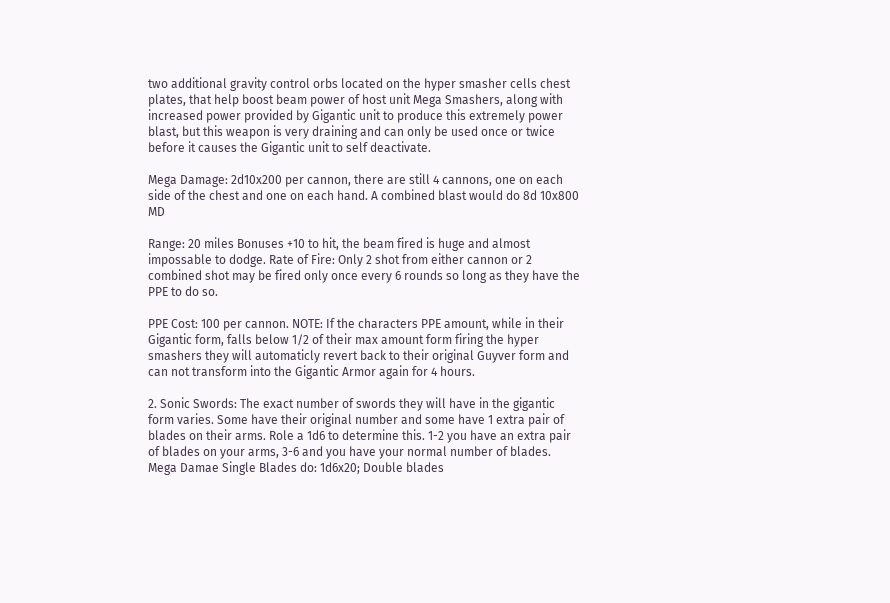two additional gravity control orbs located on the hyper smasher cells chest plates, that help boost beam power of host unit Mega Smashers, along with increased power provided by Gigantic unit to produce this extremely power blast, but this weapon is very draining and can only be used once or twice before it causes the Gigantic unit to self deactivate.

Mega Damage: 2d10x200 per cannon, there are still 4 cannons, one on each side of the chest and one on each hand. A combined blast would do 8d 10x800 MD

Range: 20 miles Bonuses +10 to hit, the beam fired is huge and almost impossable to dodge. Rate of Fire: Only 2 shot from either cannon or 2 combined shot may be fired only once every 6 rounds so long as they have the PPE to do so.

PPE Cost: 100 per cannon. NOTE: If the characters PPE amount, while in their Gigantic form, falls below 1/2 of their max amount form firing the hyper smashers they will automaticly revert back to their original Guyver form and can not transform into the Gigantic Armor again for 4 hours.

2. Sonic Swords: The exact number of swords they will have in the gigantic form varies. Some have their original number and some have 1 extra pair of blades on their arms. Role a 1d6 to determine this. 1-2 you have an extra pair of blades on your arms, 3-6 and you have your normal number of blades. Mega Damae Single Blades do: 1d6x20; Double blades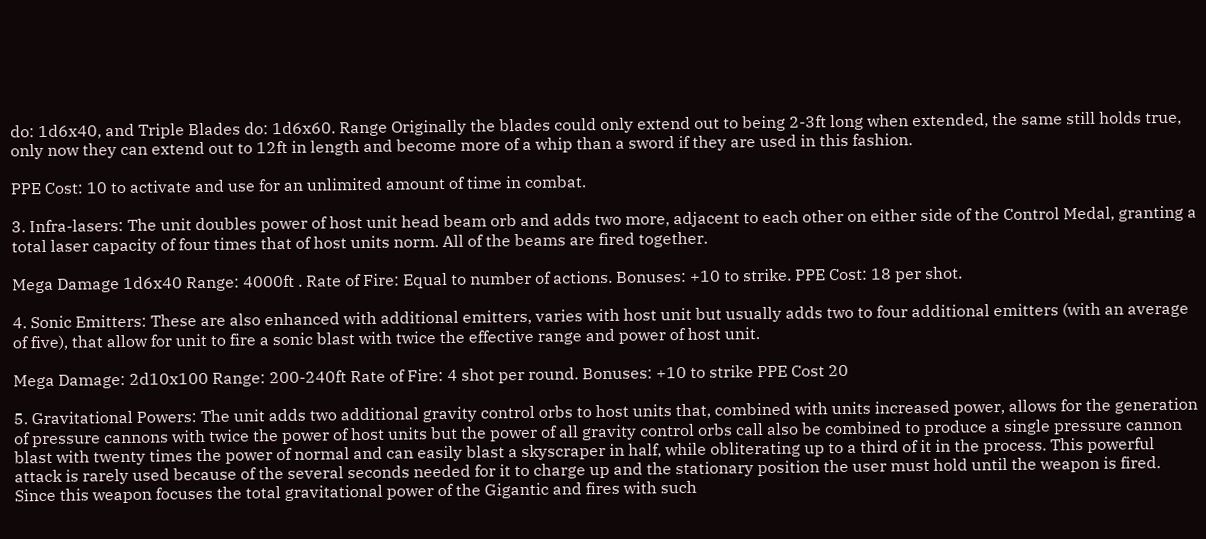do: 1d6x40, and Triple Blades do: 1d6x60. Range Originally the blades could only extend out to being 2-3ft long when extended, the same still holds true, only now they can extend out to 12ft in length and become more of a whip than a sword if they are used in this fashion.

PPE Cost: 10 to activate and use for an unlimited amount of time in combat.

3. Infra-lasers: The unit doubles power of host unit head beam orb and adds two more, adjacent to each other on either side of the Control Medal, granting a total laser capacity of four times that of host units norm. All of the beams are fired together.

Mega Damage 1d6x40 Range: 4000ft . Rate of Fire: Equal to number of actions. Bonuses: +10 to strike. PPE Cost: 18 per shot.

4. Sonic Emitters: These are also enhanced with additional emitters, varies with host unit but usually adds two to four additional emitters (with an average of five), that allow for unit to fire a sonic blast with twice the effective range and power of host unit.

Mega Damage: 2d10x100 Range: 200-240ft Rate of Fire: 4 shot per round. Bonuses: +10 to strike PPE Cost 20

5. Gravitational Powers: The unit adds two additional gravity control orbs to host units that, combined with units increased power, allows for the generation of pressure cannons with twice the power of host units but the power of all gravity control orbs call also be combined to produce a single pressure cannon blast with twenty times the power of normal and can easily blast a skyscraper in half, while obliterating up to a third of it in the process. This powerful attack is rarely used because of the several seconds needed for it to charge up and the stationary position the user must hold until the weapon is fired. Since this weapon focuses the total gravitational power of the Gigantic and fires with such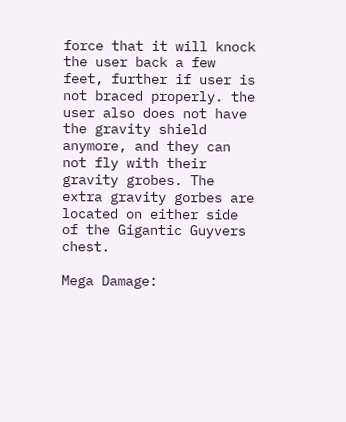force that it will knock the user back a few feet, further if user is not braced properly. the user also does not have the gravity shield anymore, and they can not fly with their gravity grobes. The extra gravity gorbes are located on either side of the Gigantic Guyvers chest.

Mega Damage: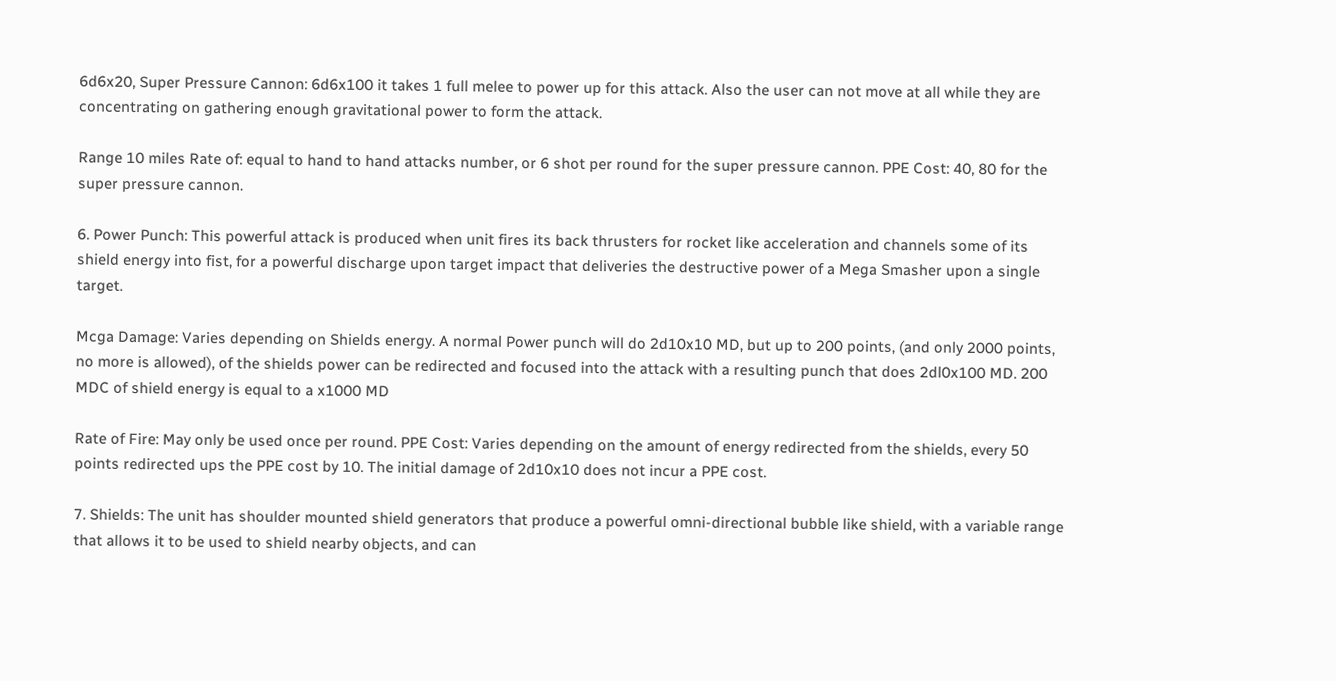6d6x20, Super Pressure Cannon: 6d6x100 it takes 1 full melee to power up for this attack. Also the user can not move at all while they are concentrating on gathering enough gravitational power to form the attack.

Range 10 miles Rate of: equal to hand to hand attacks number, or 6 shot per round for the super pressure cannon. PPE Cost: 40, 80 for the super pressure cannon.

6. Power Punch: This powerful attack is produced when unit fires its back thrusters for rocket like acceleration and channels some of its shield energy into fist, for a powerful discharge upon target impact that deliveries the destructive power of a Mega Smasher upon a single target.

Mcga Damage: Varies depending on Shields energy. A normal Power punch will do 2d10x10 MD, but up to 200 points, (and only 2000 points, no more is allowed), of the shields power can be redirected and focused into the attack with a resulting punch that does 2dl0x100 MD. 200 MDC of shield energy is equal to a x1000 MD

Rate of Fire: May only be used once per round. PPE Cost: Varies depending on the amount of energy redirected from the shields, every 50 points redirected ups the PPE cost by 10. The initial damage of 2d10x10 does not incur a PPE cost.

7. Shields: The unit has shoulder mounted shield generators that produce a powerful omni-directional bubble like shield, with a variable range that allows it to be used to shield nearby objects, and can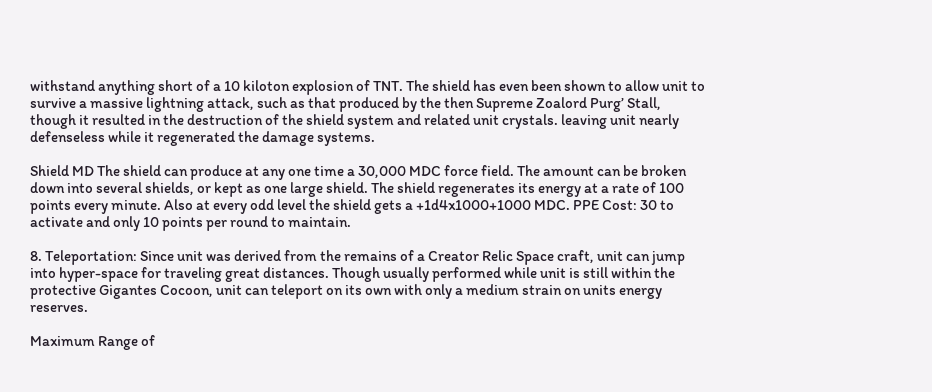withstand anything short of a 10 kiloton explosion of TNT. The shield has even been shown to allow unit to survive a massive lightning attack, such as that produced by the then Supreme Zoalord Purg’ Stall, though it resulted in the destruction of the shield system and related unit crystals. leaving unit nearly defenseless while it regenerated the damage systems.

Shield MD The shield can produce at any one time a 30,000 MDC force field. The amount can be broken down into several shields, or kept as one large shield. The shield regenerates its energy at a rate of 100 points every minute. Also at every odd level the shield gets a +1d4x1000+1000 MDC. PPE Cost: 30 to activate and only 10 points per round to maintain.

8. Teleportation: Since unit was derived from the remains of a Creator Relic Space craft, unit can jump into hyper-space for traveling great distances. Though usually performed while unit is still within the protective Gigantes Cocoon, unit can teleport on its own with only a medium strain on units energy reserves.

Maximum Range of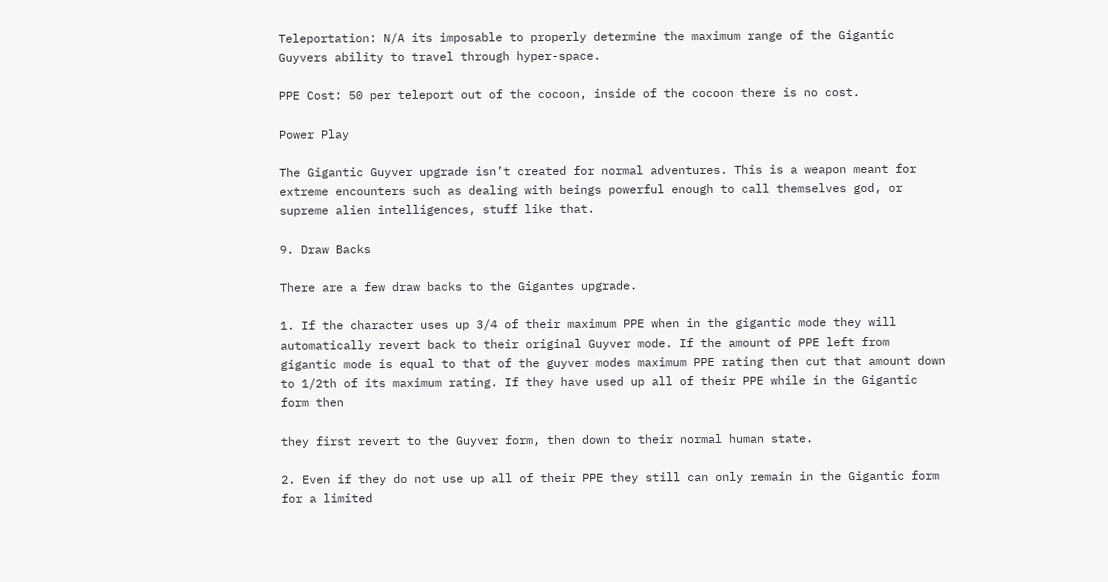Teleportation: N/A its imposable to properly determine the maximum range of the Gigantic Guyvers ability to travel through hyper-space.

PPE Cost: 50 per teleport out of the cocoon, inside of the cocoon there is no cost.

Power Play

The Gigantic Guyver upgrade isn’t created for normal adventures. This is a weapon meant for extreme encounters such as dealing with beings powerful enough to call themselves god, or supreme alien intelligences, stuff like that.

9. Draw Backs

There are a few draw backs to the Gigantes upgrade.

1. If the character uses up 3/4 of their maximum PPE when in the gigantic mode they will automatically revert back to their original Guyver mode. If the amount of PPE left from gigantic mode is equal to that of the guyver modes maximum PPE rating then cut that amount down to 1/2th of its maximum rating. If they have used up all of their PPE while in the Gigantic form then

they first revert to the Guyver form, then down to their normal human state.

2. Even if they do not use up all of their PPE they still can only remain in the Gigantic form for a limited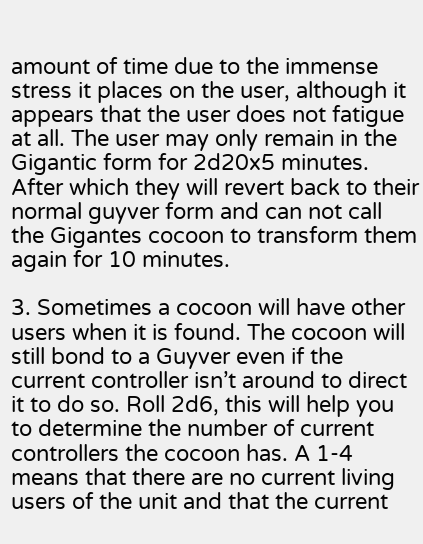amount of time due to the immense stress it places on the user, although it appears that the user does not fatigue at all. The user may only remain in the Gigantic form for 2d20x5 minutes. After which they will revert back to their normal guyver form and can not call the Gigantes cocoon to transform them again for 10 minutes.

3. Sometimes a cocoon will have other users when it is found. The cocoon will still bond to a Guyver even if the current controller isn’t around to direct it to do so. Roll 2d6, this will help you to determine the number of current controllers the cocoon has. A 1-4 means that there are no current living users of the unit and that the current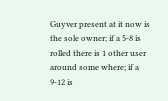Guyver present at it now is the sole owner; if a 5-8 is rolled there is 1 other user around some where; if a 9-12 is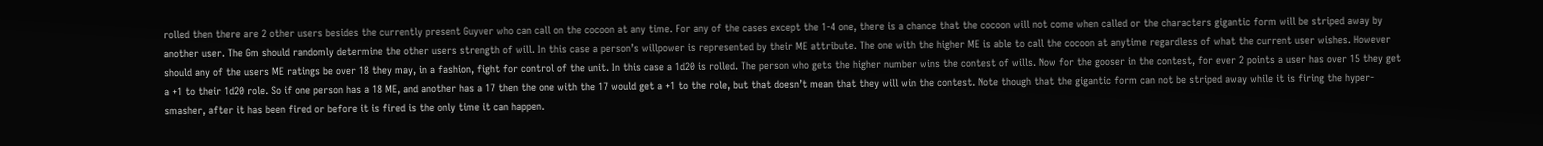rolled then there are 2 other users besides the currently present Guyver who can call on the cocoon at any time. For any of the cases except the 1-4 one, there is a chance that the cocoon will not come when called or the characters gigantic form will be striped away by another user. The Gm should randomly determine the other users strength of will. In this case a person’s willpower is represented by their ME attribute. The one with the higher ME is able to call the cocoon at anytime regardless of what the current user wishes. However should any of the users ME ratings be over 18 they may, in a fashion, fight for control of the unit. In this case a 1d20 is rolled. The person who gets the higher number wins the contest of wills. Now for the gooser in the contest, for ever 2 points a user has over 15 they get a +1 to their 1d20 role. So if one person has a 18 ME, and another has a 17 then the one with the 17 would get a +1 to the role, but that doesn’t mean that they will win the contest. Note though that the gigantic form can not be striped away while it is firing the hyper-smasher, after it has been fired or before it is fired is the only time it can happen.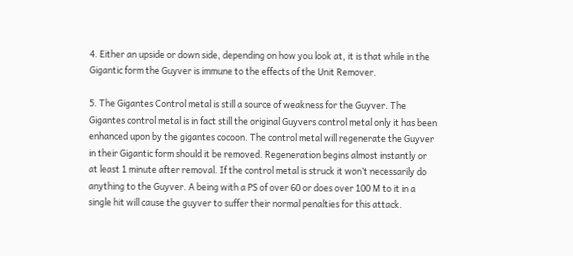4. Either an upside or down side, depending on how you look at, it is that while in the Gigantic form the Guyver is immune to the effects of the Unit Remover.

5. The Gigantes Control metal is still a source of weakness for the Guyver. The Gigantes control metal is in fact still the original Guyvers control metal only it has been enhanced upon by the gigantes cocoon. The control metal will regenerate the Guyver in their Gigantic form should it be removed. Regeneration begins almost instantly or at least 1 minute after removal. If the control metal is struck it won’t necessarily do anything to the Guyver. A being with a PS of over 60 or does over 100 M to it in a single hit will cause the guyver to suffer their normal penalties for this attack.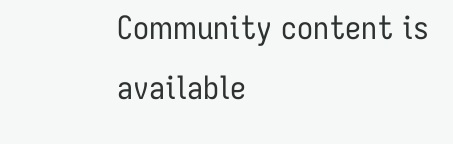Community content is available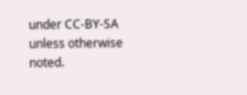under CC-BY-SA unless otherwise noted.